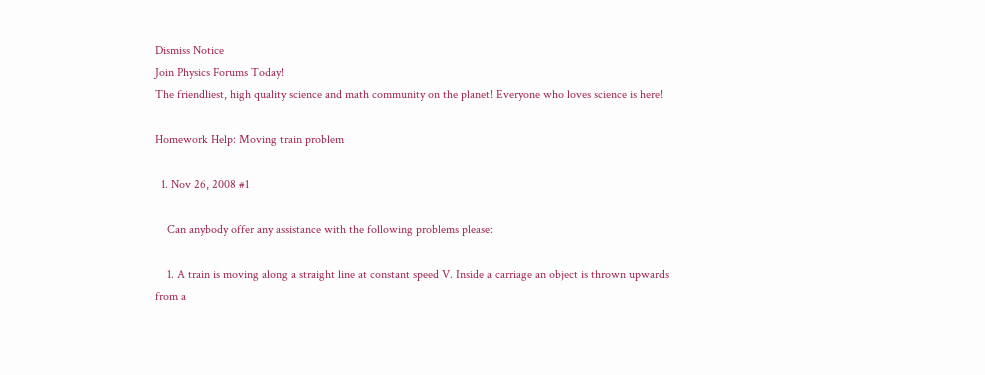Dismiss Notice
Join Physics Forums Today!
The friendliest, high quality science and math community on the planet! Everyone who loves science is here!

Homework Help: Moving train problem

  1. Nov 26, 2008 #1

    Can anybody offer any assistance with the following problems please:

    1. A train is moving along a straight line at constant speed V. Inside a carriage an object is thrown upwards from a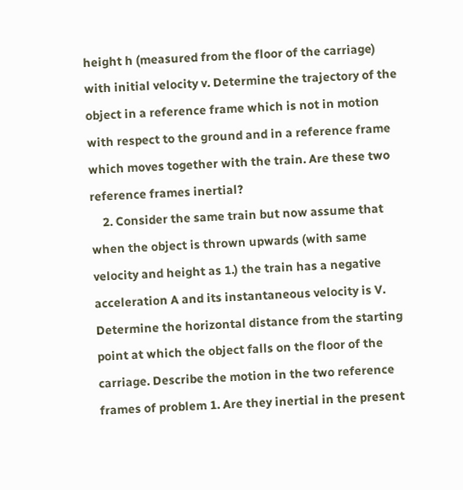height h (measured from the floor of the carriage) with initial velocity v. Determine the trajectory of the object in a reference frame which is not in motion with respect to the ground and in a reference frame which moves together with the train. Are these two reference frames inertial?
    2. Consider the same train but now assume that when the object is thrown upwards (with same velocity and height as 1.) the train has a negative acceleration A and its instantaneous velocity is V. Determine the horizontal distance from the starting point at which the object falls on the floor of the carriage. Describe the motion in the two reference frames of problem 1. Are they inertial in the present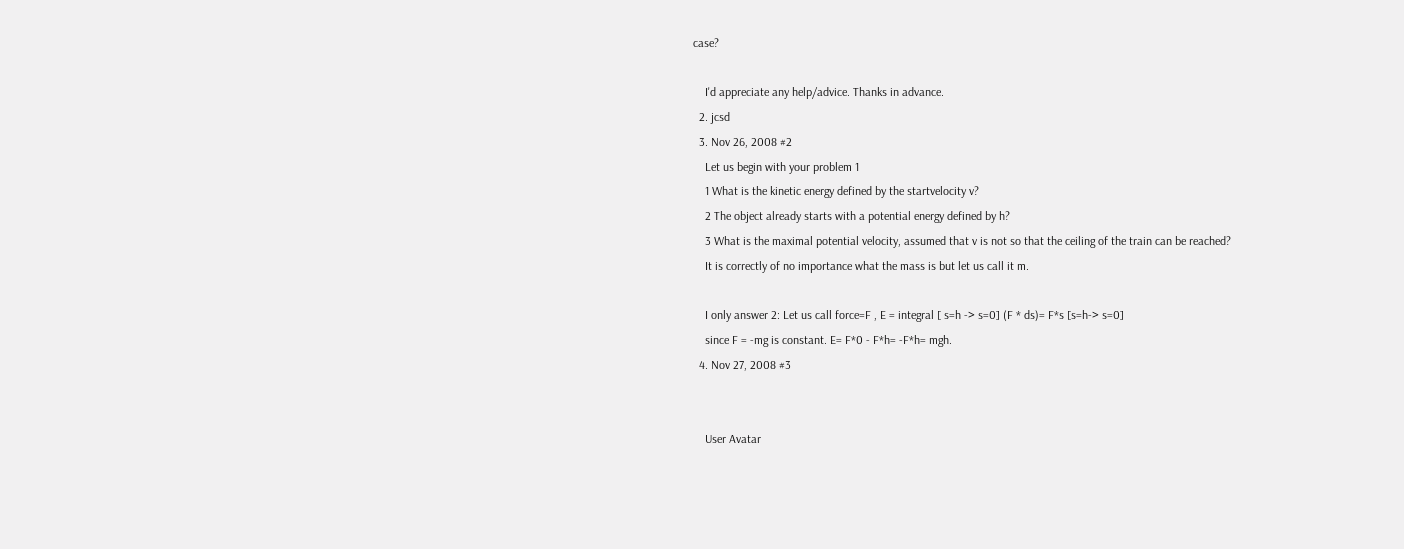case?

    I'd appreciate any help/advice. Thanks in advance.
  2. jcsd
  3. Nov 26, 2008 #2
    Let us begin with your problem 1
    1 What is the kinetic energy defined by the startvelocity v?
    2 The object already starts with a potential energy defined by h?
    3 What is the maximal potential velocity, assumed that v is not so that the ceiling of the train can be reached?
    It is correctly of no importance what the mass is but let us call it m.

    I only answer 2: Let us call force=F , E = integral [ s=h -> s=0] (F * ds)= F*s [s=h-> s=0]
    since F = -mg is constant. E= F*0 - F*h= -F*h= mgh.
  4. Nov 27, 2008 #3


    User Avatar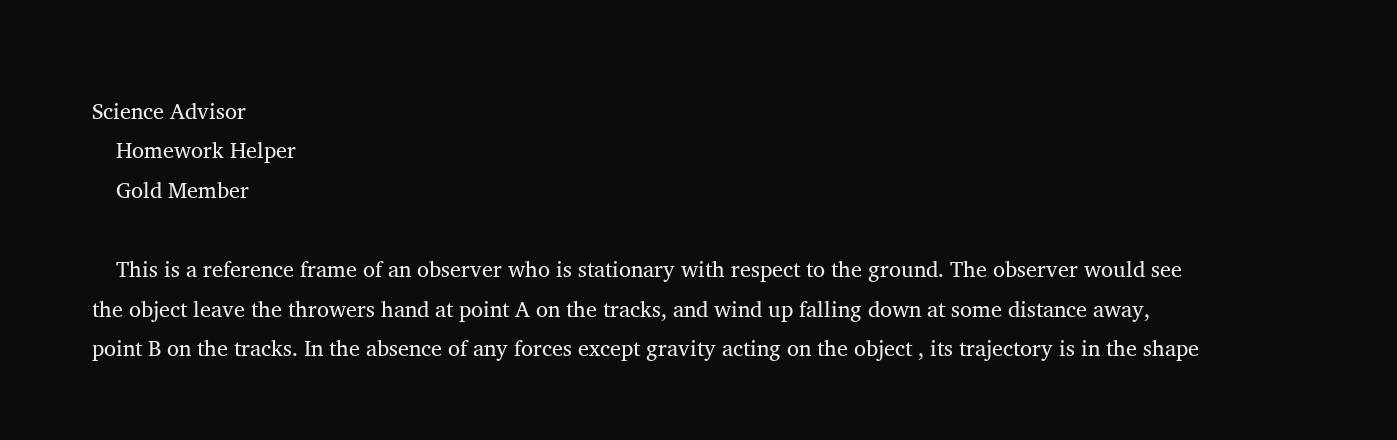Science Advisor
    Homework Helper
    Gold Member

    This is a reference frame of an observer who is stationary with respect to the ground. The observer would see the object leave the throwers hand at point A on the tracks, and wind up falling down at some distance away, point B on the tracks. In the absence of any forces except gravity acting on the object , its trajectory is in the shape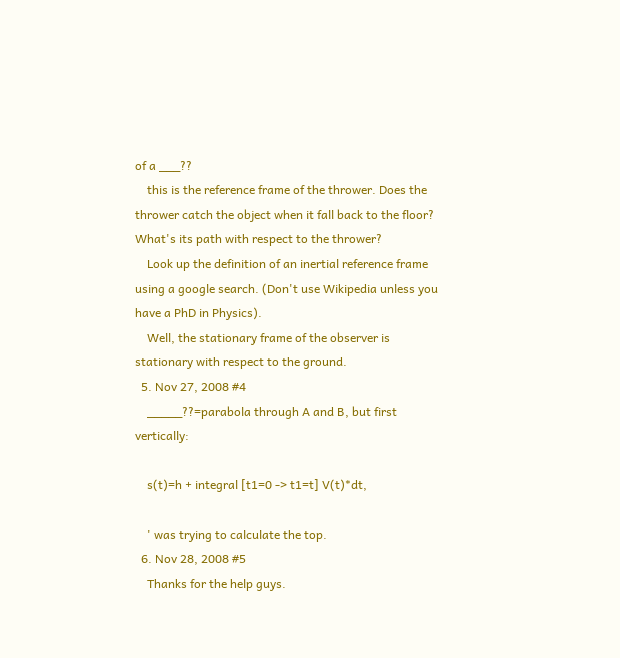of a ___??
    this is the reference frame of the thrower. Does the thrower catch the object when it fall back to the floor? What's its path with respect to the thrower?
    Look up the definition of an inertial reference frame using a google search. (Don't use Wikipedia unless you have a PhD in Physics).
    Well, the stationary frame of the observer is stationary with respect to the ground.
  5. Nov 27, 2008 #4
    _____??=parabola through A and B, but first vertically:

    s(t)=h + integral [t1=0 -> t1=t] V(t)*dt,

    ' was trying to calculate the top.
  6. Nov 28, 2008 #5
    Thanks for the help guys.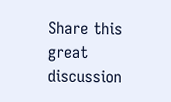Share this great discussion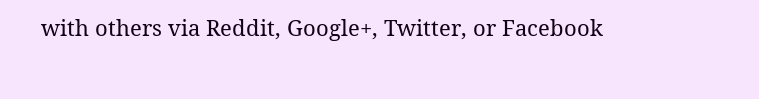with others via Reddit, Google+, Twitter, or Facebook